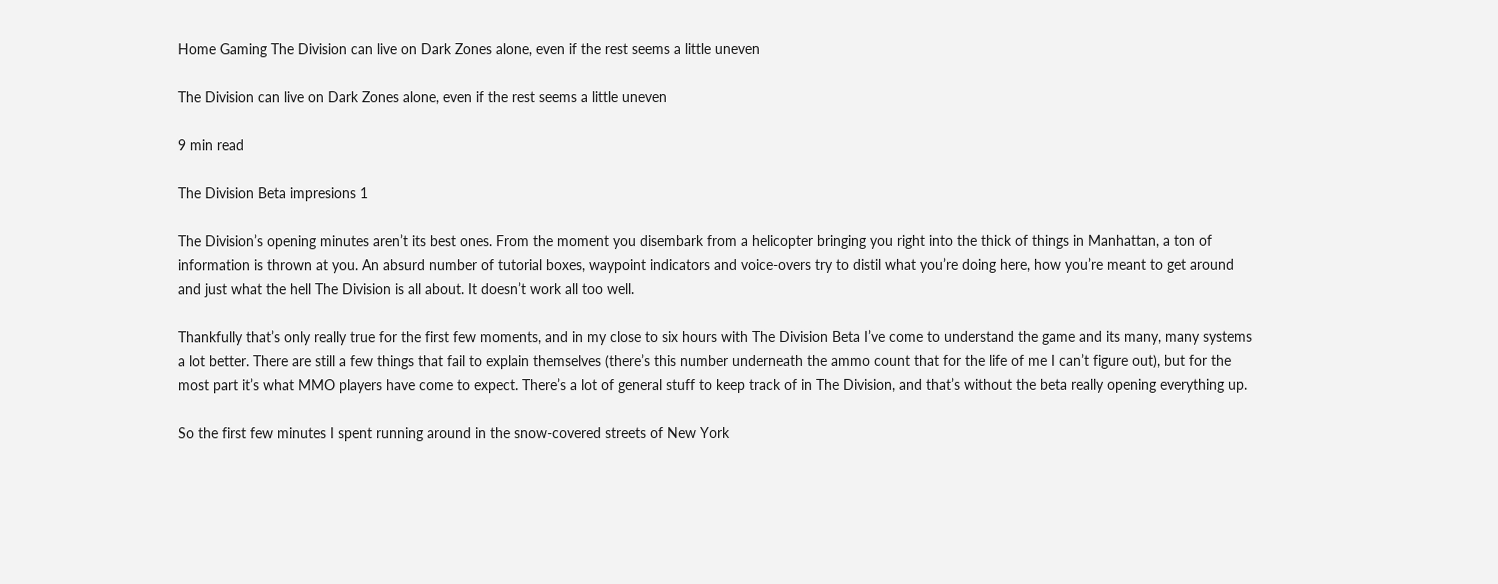Home Gaming The Division can live on Dark Zones alone, even if the rest seems a little uneven

The Division can live on Dark Zones alone, even if the rest seems a little uneven

9 min read

The Division Beta impresions 1

The Division’s opening minutes aren’t its best ones. From the moment you disembark from a helicopter bringing you right into the thick of things in Manhattan, a ton of information is thrown at you. An absurd number of tutorial boxes, waypoint indicators and voice-overs try to distil what you’re doing here, how you’re meant to get around and just what the hell The Division is all about. It doesn’t work all too well.

Thankfully that’s only really true for the first few moments, and in my close to six hours with The Division Beta I’ve come to understand the game and its many, many systems a lot better. There are still a few things that fail to explain themselves (there’s this number underneath the ammo count that for the life of me I can’t figure out), but for the most part it’s what MMO players have come to expect. There’s a lot of general stuff to keep track of in The Division, and that’s without the beta really opening everything up.

So the first few minutes I spent running around in the snow-covered streets of New York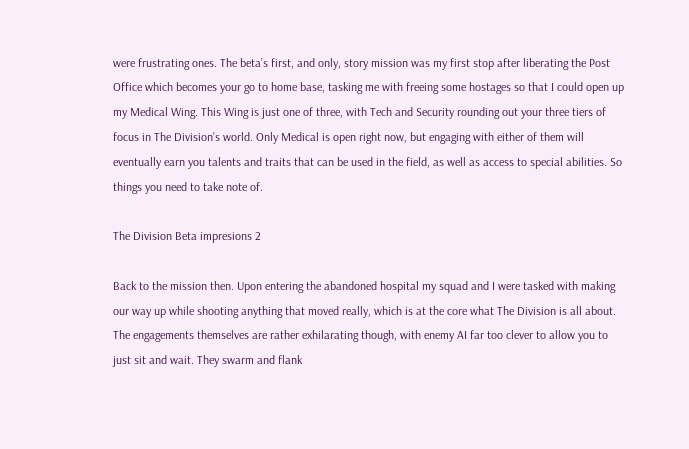were frustrating ones. The beta’s first, and only, story mission was my first stop after liberating the Post Office which becomes your go to home base, tasking me with freeing some hostages so that I could open up my Medical Wing. This Wing is just one of three, with Tech and Security rounding out your three tiers of focus in The Division’s world. Only Medical is open right now, but engaging with either of them will eventually earn you talents and traits that can be used in the field, as well as access to special abilities. So things you need to take note of.

The Division Beta impresions 2

Back to the mission then. Upon entering the abandoned hospital my squad and I were tasked with making our way up while shooting anything that moved really, which is at the core what The Division is all about. The engagements themselves are rather exhilarating though, with enemy AI far too clever to allow you to just sit and wait. They swarm and flank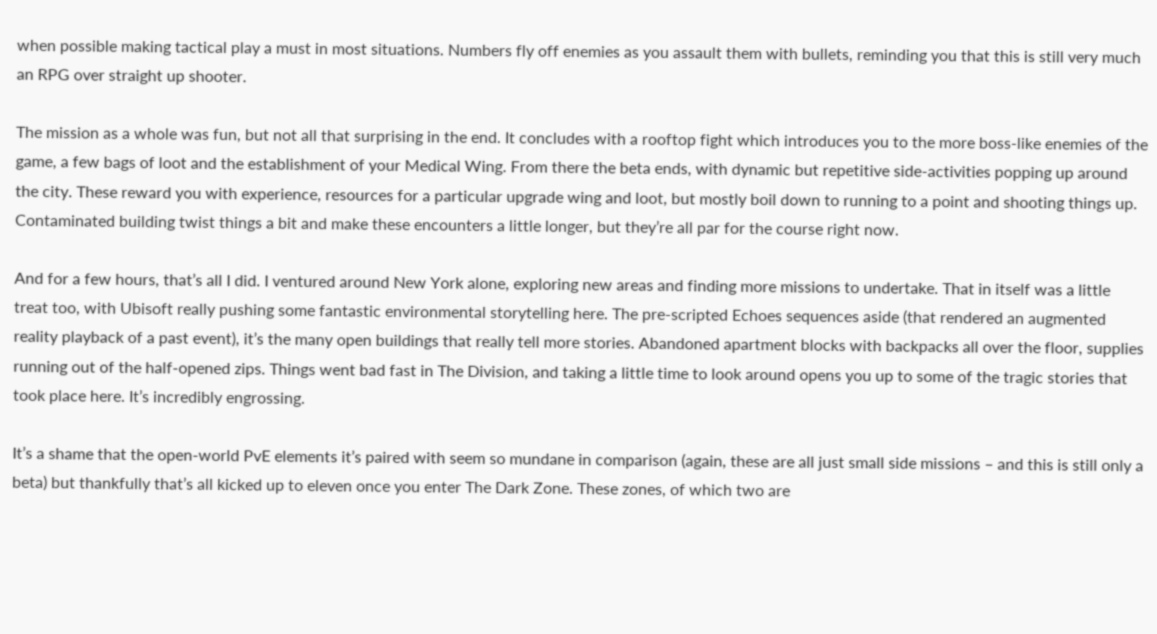when possible making tactical play a must in most situations. Numbers fly off enemies as you assault them with bullets, reminding you that this is still very much an RPG over straight up shooter.

The mission as a whole was fun, but not all that surprising in the end. It concludes with a rooftop fight which introduces you to the more boss-like enemies of the game, a few bags of loot and the establishment of your Medical Wing. From there the beta ends, with dynamic but repetitive side-activities popping up around the city. These reward you with experience, resources for a particular upgrade wing and loot, but mostly boil down to running to a point and shooting things up. Contaminated building twist things a bit and make these encounters a little longer, but they’re all par for the course right now.

And for a few hours, that’s all I did. I ventured around New York alone, exploring new areas and finding more missions to undertake. That in itself was a little treat too, with Ubisoft really pushing some fantastic environmental storytelling here. The pre-scripted Echoes sequences aside (that rendered an augmented reality playback of a past event), it’s the many open buildings that really tell more stories. Abandoned apartment blocks with backpacks all over the floor, supplies running out of the half-opened zips. Things went bad fast in The Division, and taking a little time to look around opens you up to some of the tragic stories that took place here. It’s incredibly engrossing.

It’s a shame that the open-world PvE elements it’s paired with seem so mundane in comparison (again, these are all just small side missions – and this is still only a beta) but thankfully that’s all kicked up to eleven once you enter The Dark Zone. These zones, of which two are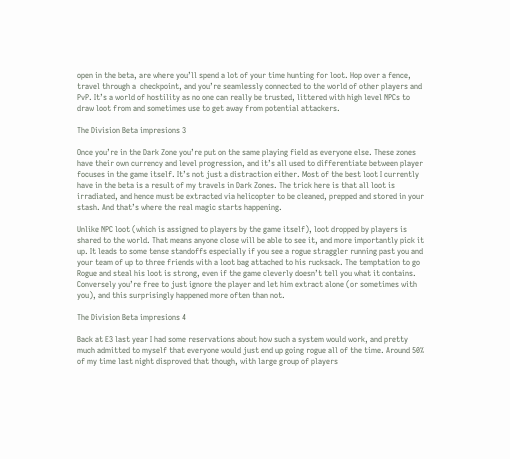open in the beta, are where you’ll spend a lot of your time hunting for loot. Hop over a fence, travel through a  checkpoint, and you’re seamlessly connected to the world of other players and PvP. It’s a world of hostility as no one can really be trusted, littered with high level NPCs to draw loot from and sometimes use to get away from potential attackers.

The Division Beta impresions 3

Once you’re in the Dark Zone you’re put on the same playing field as everyone else. These zones have their own currency and level progression, and it’s all used to differentiate between player focuses in the game itself. It’s not just a distraction either. Most of the best loot I currently have in the beta is a result of my travels in Dark Zones. The trick here is that all loot is irradiated, and hence must be extracted via helicopter to be cleaned, prepped and stored in your stash. And that’s where the real magic starts happening.

Unlike NPC loot (which is assigned to players by the game itself), loot dropped by players is shared to the world. That means anyone close will be able to see it, and more importantly pick it up. It leads to some tense standoffs especially if you see a rogue straggler running past you and your team of up to three friends with a loot bag attached to his rucksack. The temptation to go Rogue and steal his loot is strong, even if the game cleverly doesn’t tell you what it contains. Conversely you’re free to just ignore the player and let him extract alone (or sometimes with you), and this surprisingly happened more often than not.

The Division Beta impresions 4

Back at E3 last year I had some reservations about how such a system would work, and pretty much admitted to myself that everyone would just end up going rogue all of the time. Around 50% of my time last night disproved that though, with large group of players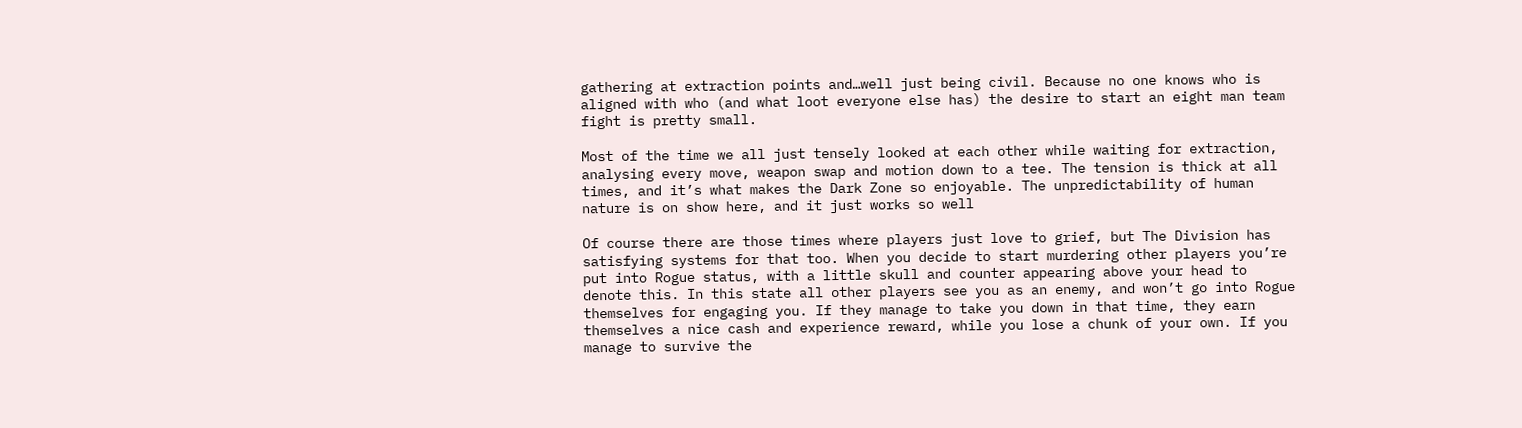gathering at extraction points and…well just being civil. Because no one knows who is aligned with who (and what loot everyone else has) the desire to start an eight man team fight is pretty small.

Most of the time we all just tensely looked at each other while waiting for extraction, analysing every move, weapon swap and motion down to a tee. The tension is thick at all times, and it’s what makes the Dark Zone so enjoyable. The unpredictability of human nature is on show here, and it just works so well

Of course there are those times where players just love to grief, but The Division has satisfying systems for that too. When you decide to start murdering other players you’re put into Rogue status, with a little skull and counter appearing above your head to denote this. In this state all other players see you as an enemy, and won’t go into Rogue themselves for engaging you. If they manage to take you down in that time, they earn themselves a nice cash and experience reward, while you lose a chunk of your own. If you manage to survive the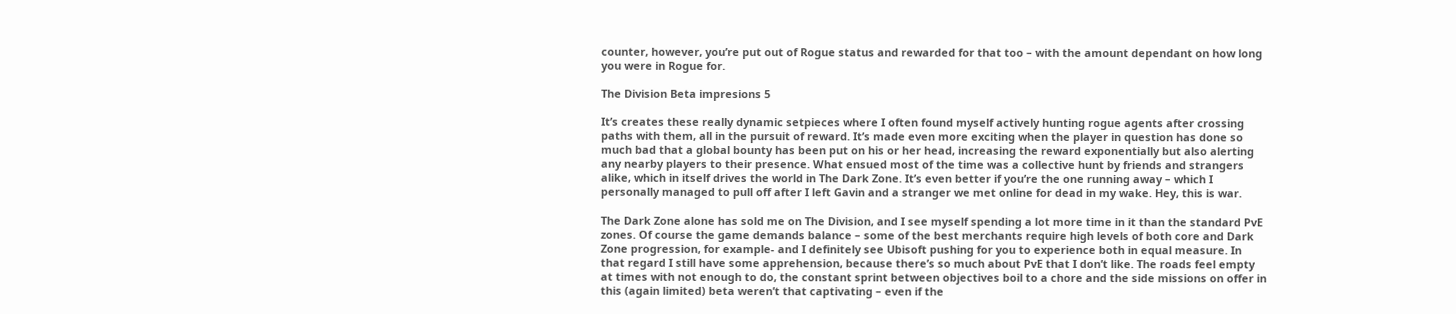counter, however, you’re put out of Rogue status and rewarded for that too – with the amount dependant on how long you were in Rogue for.

The Division Beta impresions 5

It’s creates these really dynamic setpieces where I often found myself actively hunting rogue agents after crossing paths with them, all in the pursuit of reward. It’s made even more exciting when the player in question has done so much bad that a global bounty has been put on his or her head, increasing the reward exponentially but also alerting any nearby players to their presence. What ensued most of the time was a collective hunt by friends and strangers alike, which in itself drives the world in The Dark Zone. It’s even better if you’re the one running away – which I personally managed to pull off after I left Gavin and a stranger we met online for dead in my wake. Hey, this is war.

The Dark Zone alone has sold me on The Division, and I see myself spending a lot more time in it than the standard PvE zones. Of course the game demands balance – some of the best merchants require high levels of both core and Dark Zone progression, for example- and I definitely see Ubisoft pushing for you to experience both in equal measure. In that regard I still have some apprehension, because there’s so much about PvE that I don’t like. The roads feel empty at times with not enough to do, the constant sprint between objectives boil to a chore and the side missions on offer in this (again limited) beta weren’t that captivating – even if the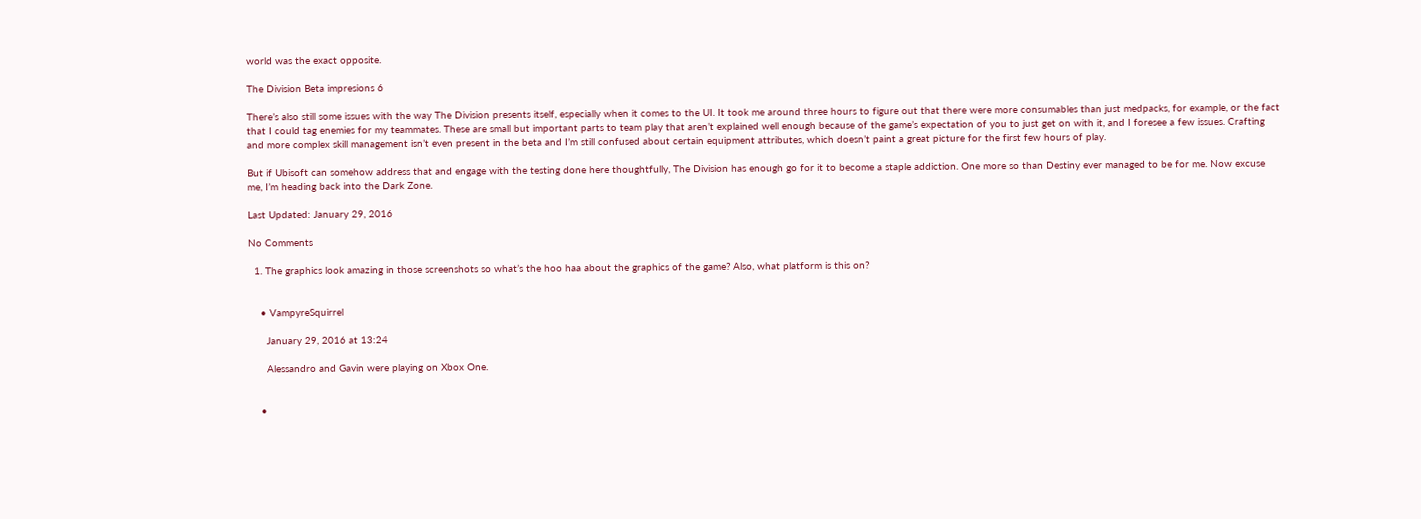world was the exact opposite.

The Division Beta impresions 6

There’s also still some issues with the way The Division presents itself, especially when it comes to the UI. It took me around three hours to figure out that there were more consumables than just medpacks, for example, or the fact that I could tag enemies for my teammates. These are small but important parts to team play that aren’t explained well enough because of the game’s expectation of you to just get on with it, and I foresee a few issues. Crafting and more complex skill management isn’t even present in the beta and I’m still confused about certain equipment attributes, which doesn’t paint a great picture for the first few hours of play.

But if Ubisoft can somehow address that and engage with the testing done here thoughtfully, The Division has enough go for it to become a staple addiction. One more so than Destiny ever managed to be for me. Now excuse me, I’m heading back into the Dark Zone.

Last Updated: January 29, 2016

No Comments

  1. The graphics look amazing in those screenshots so what’s the hoo haa about the graphics of the game? Also, what platform is this on?


    • VampyreSquirrel

      January 29, 2016 at 13:24

      Alessandro and Gavin were playing on Xbox One.


    •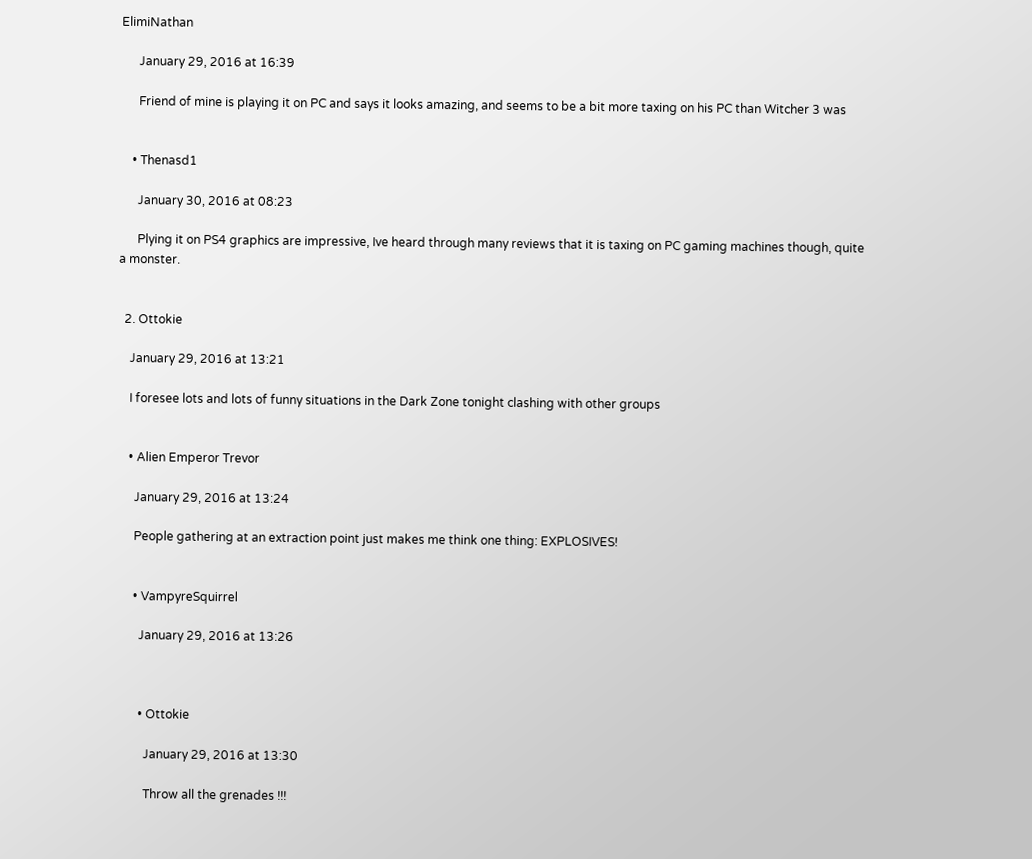ElimiNathan

      January 29, 2016 at 16:39

      Friend of mine is playing it on PC and says it looks amazing, and seems to be a bit more taxing on his PC than Witcher 3 was


    • Thenasd1

      January 30, 2016 at 08:23

      Plying it on PS4 graphics are impressive, Ive heard through many reviews that it is taxing on PC gaming machines though, quite a monster.


  2. Ottokie

    January 29, 2016 at 13:21

    I foresee lots and lots of funny situations in the Dark Zone tonight clashing with other groups


    • Alien Emperor Trevor

      January 29, 2016 at 13:24

      People gathering at an extraction point just makes me think one thing: EXPLOSIVES!


      • VampyreSquirrel

        January 29, 2016 at 13:26



        • Ottokie

          January 29, 2016 at 13:30

          Throw all the grenades !!!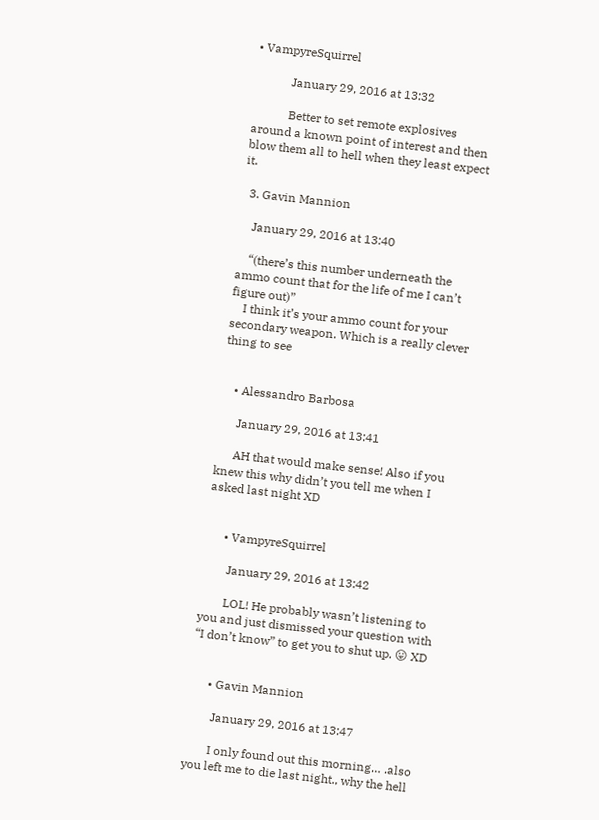• VampyreSquirrel

            January 29, 2016 at 13:32

            Better to set remote explosives around a known point of interest and then blow them all to hell when they least expect it.

  3. Gavin Mannion

    January 29, 2016 at 13:40

    “(there’s this number underneath the ammo count that for the life of me I can’t figure out)”
    I think it’s your ammo count for your secondary weapon. Which is a really clever thing to see


    • Alessandro Barbosa

      January 29, 2016 at 13:41

      AH that would make sense! Also if you knew this why didn’t you tell me when I asked last night XD


      • VampyreSquirrel

        January 29, 2016 at 13:42

        LOL! He probably wasn’t listening to you and just dismissed your question with “I don’t know” to get you to shut up. 😛 XD


      • Gavin Mannion

        January 29, 2016 at 13:47

        I only found out this morning… .also you left me to die last night., why the hell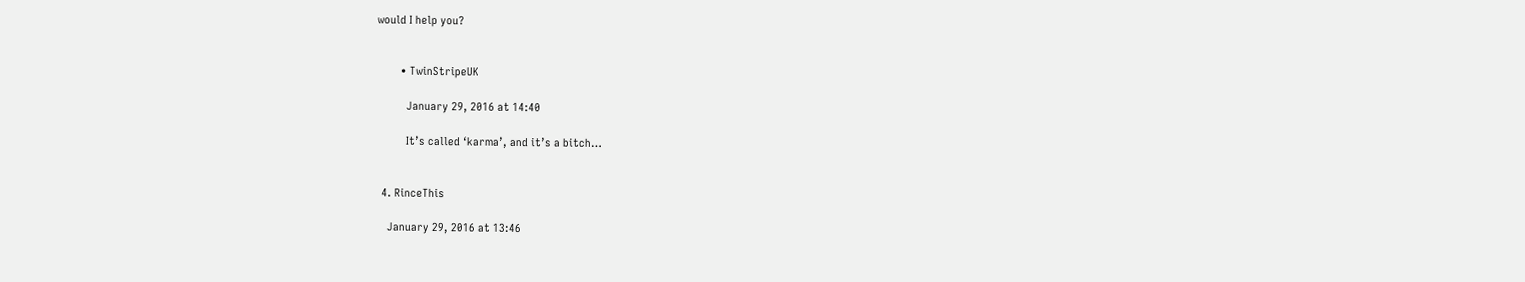would I help you?


        • TwinStripeUK

          January 29, 2016 at 14:40

          It’s called ‘karma’, and it’s a bitch…


  4. RinceThis

    January 29, 2016 at 13:46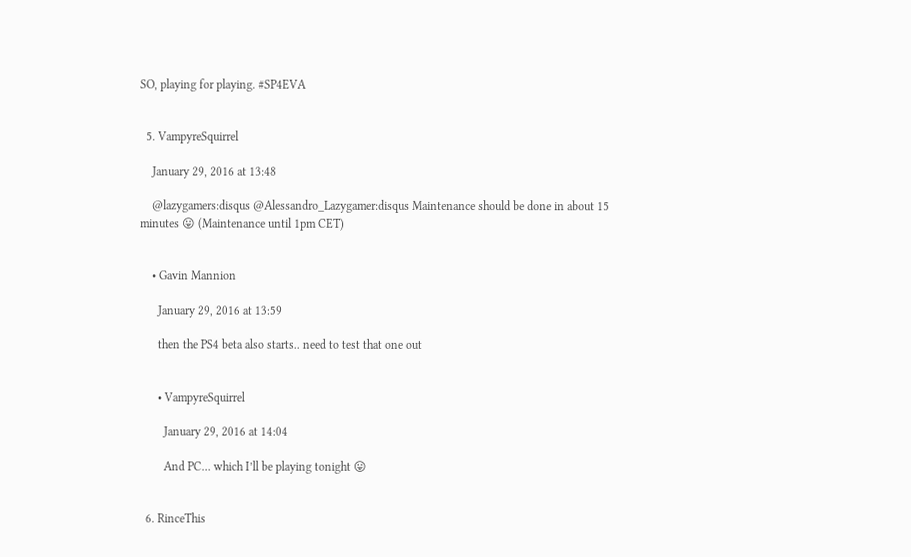SO, playing for playing. #SP4EVA


  5. VampyreSquirrel

    January 29, 2016 at 13:48

    @lazygamers:disqus @Alessandro_Lazygamer:disqus Maintenance should be done in about 15 minutes 😛 (Maintenance until 1pm CET)


    • Gavin Mannion

      January 29, 2016 at 13:59

      then the PS4 beta also starts.. need to test that one out


      • VampyreSquirrel

        January 29, 2016 at 14:04

        And PC… which I’ll be playing tonight 😛


  6. RinceThis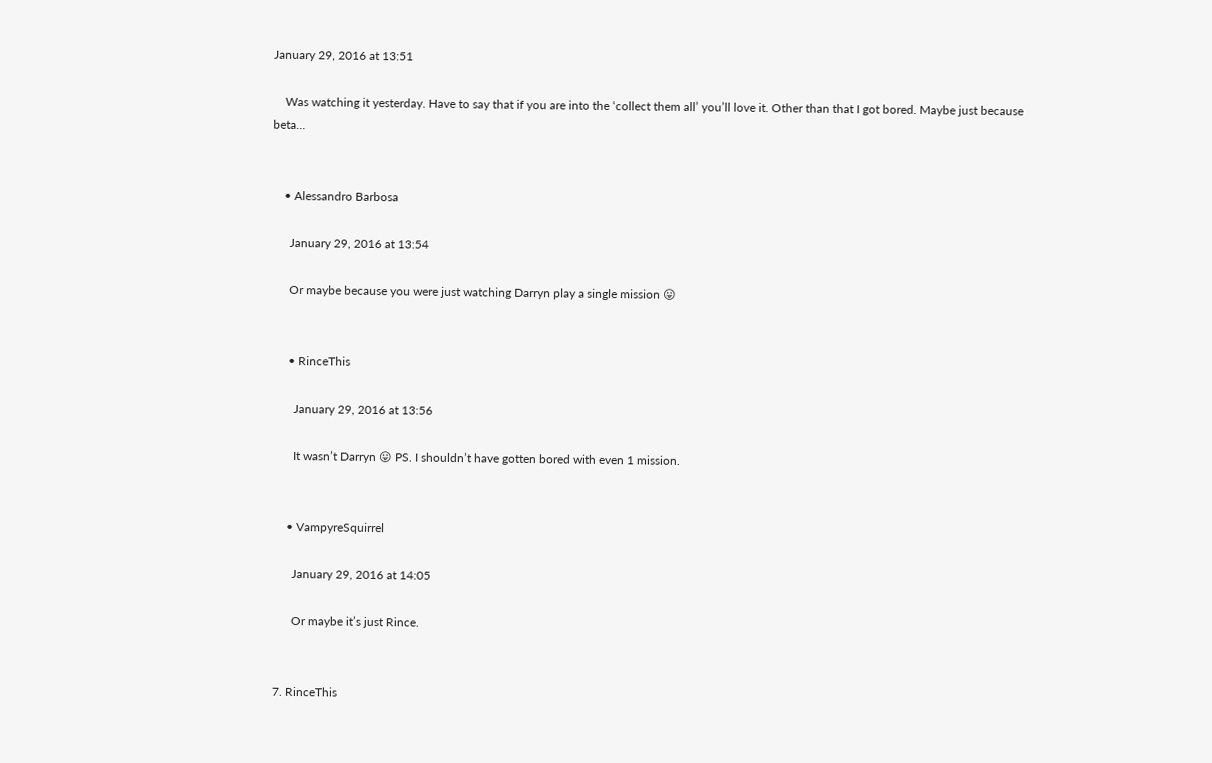January 29, 2016 at 13:51

    Was watching it yesterday. Have to say that if you are into the ‘collect them all’ you’ll love it. Other than that I got bored. Maybe just because beta…


    • Alessandro Barbosa

      January 29, 2016 at 13:54

      Or maybe because you were just watching Darryn play a single mission 😛


      • RinceThis

        January 29, 2016 at 13:56

        It wasn’t Darryn 😛 PS. I shouldn’t have gotten bored with even 1 mission.


      • VampyreSquirrel

        January 29, 2016 at 14:05

        Or maybe it’s just Rince.


  7. RinceThis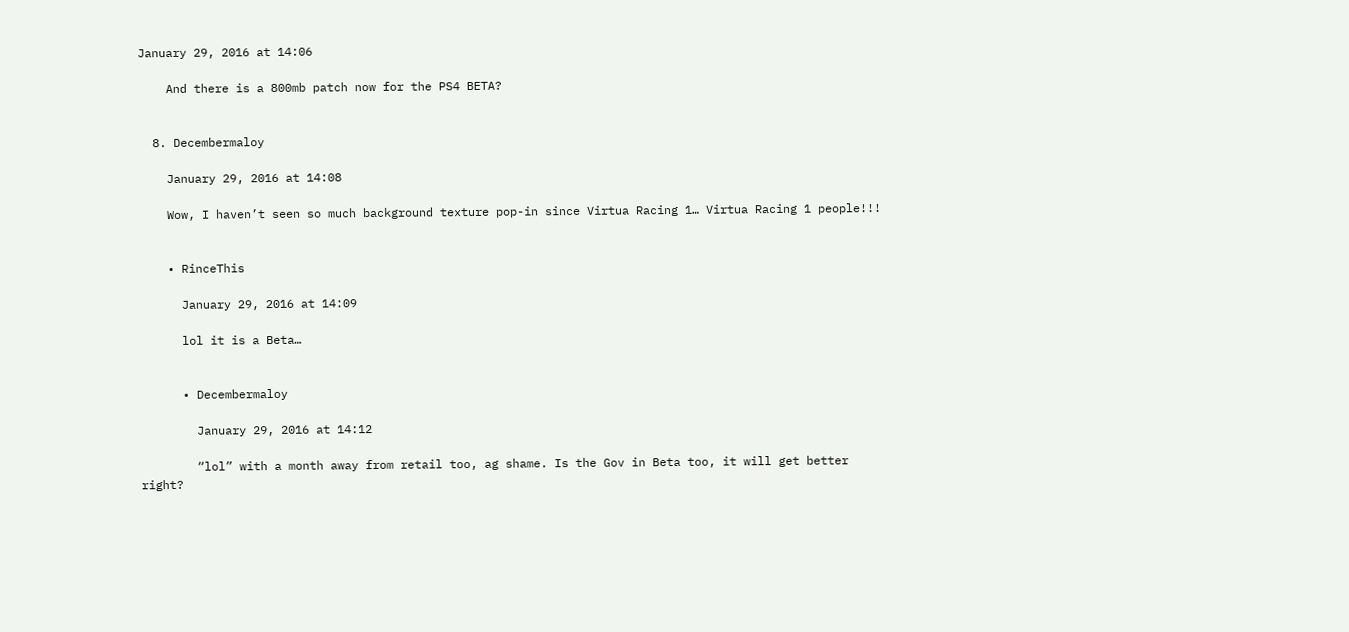January 29, 2016 at 14:06

    And there is a 800mb patch now for the PS4 BETA?


  8. Decembermaloy

    January 29, 2016 at 14:08

    Wow, I haven’t seen so much background texture pop-in since Virtua Racing 1… Virtua Racing 1 people!!!


    • RinceThis

      January 29, 2016 at 14:09

      lol it is a Beta…


      • Decembermaloy

        January 29, 2016 at 14:12

        “lol” with a month away from retail too, ag shame. Is the Gov in Beta too, it will get better right?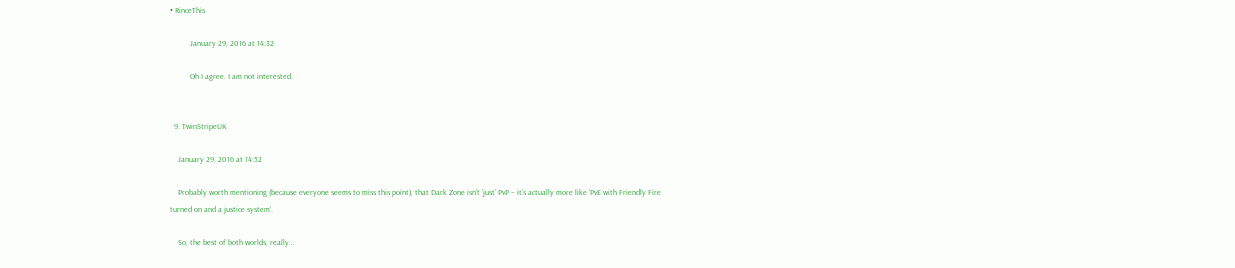• RinceThis

          January 29, 2016 at 14:32

          Oh I agree. I am not interested.


  9. TwinStripeUK

    January 29, 2016 at 14:52

    Probably worth mentioning (because everyone seems to miss this point), that Dark Zone isn’t ‘just’ PvP – it’s actually more like ‘PvE with Friendly Fire turned on and a justice system’.

    So, the best of both worlds, really…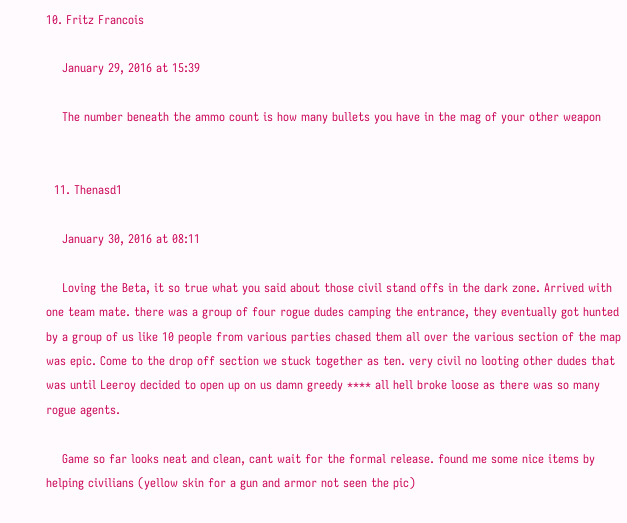10. Fritz Francois

    January 29, 2016 at 15:39

    The number beneath the ammo count is how many bullets you have in the mag of your other weapon


  11. Thenasd1

    January 30, 2016 at 08:11

    Loving the Beta, it so true what you said about those civil stand offs in the dark zone. Arrived with one team mate. there was a group of four rogue dudes camping the entrance, they eventually got hunted by a group of us like 10 people from various parties chased them all over the various section of the map was epic. Come to the drop off section we stuck together as ten. very civil no looting other dudes that was until Leeroy decided to open up on us damn greedy **** all hell broke loose as there was so many rogue agents.

    Game so far looks neat and clean, cant wait for the formal release. found me some nice items by helping civilians (yellow skin for a gun and armor not seen the pic)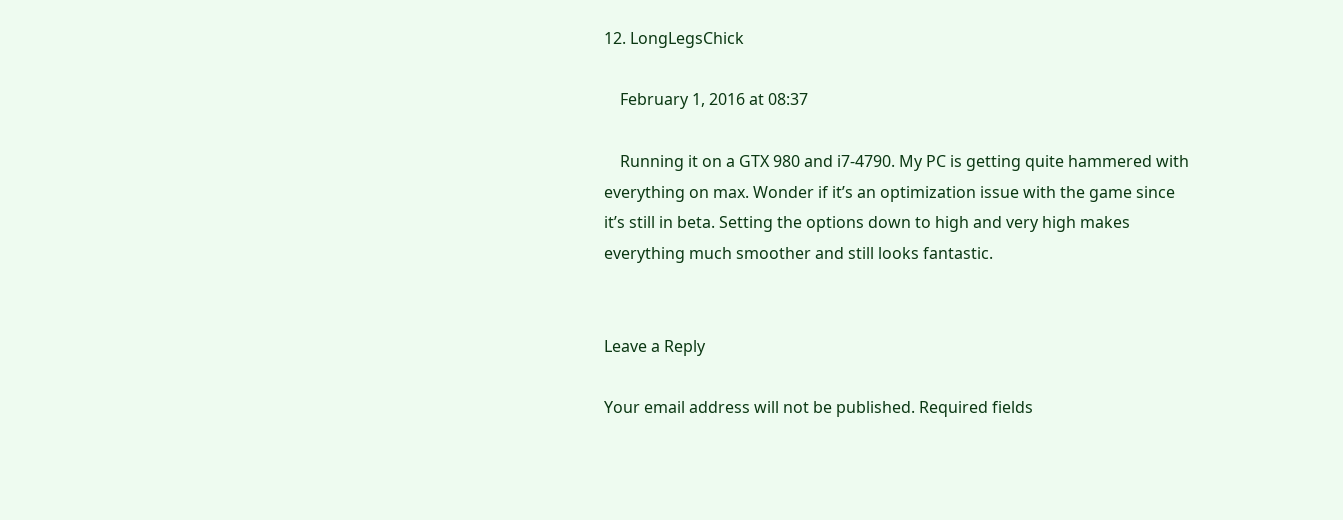12. LongLegsChick

    February 1, 2016 at 08:37

    Running it on a GTX 980 and i7-4790. My PC is getting quite hammered with everything on max. Wonder if it’s an optimization issue with the game since it’s still in beta. Setting the options down to high and very high makes everything much smoother and still looks fantastic.


Leave a Reply

Your email address will not be published. Required fields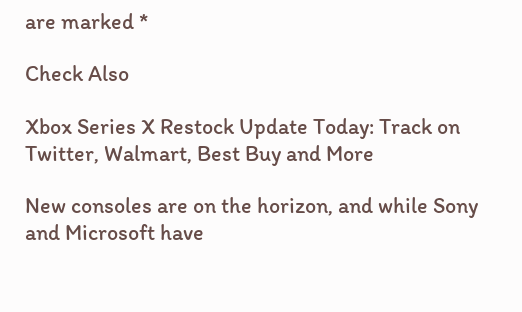are marked *

Check Also

Xbox Series X Restock Update Today: Track on Twitter, Walmart, Best Buy and More

New consoles are on the horizon, and while Sony and Microsoft have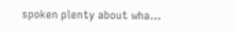spoken plenty about wha…